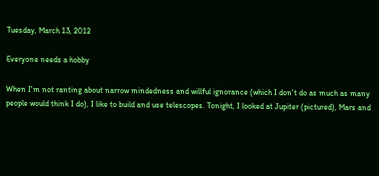Tuesday, March 13, 2012

Everyone needs a hobby

When I'm not ranting about narrow mindedness and willful ignorance (which I don't do as much as many people would think I do), I like to build and use telescopes. Tonight, I looked at Jupiter (pictured), Mars and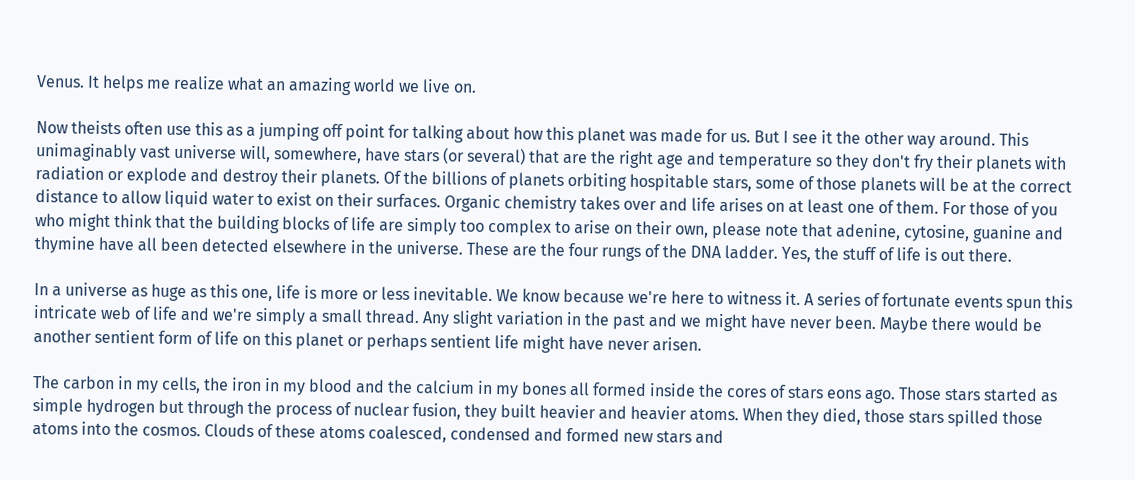Venus. It helps me realize what an amazing world we live on.

Now theists often use this as a jumping off point for talking about how this planet was made for us. But I see it the other way around. This unimaginably vast universe will, somewhere, have stars (or several) that are the right age and temperature so they don't fry their planets with radiation or explode and destroy their planets. Of the billions of planets orbiting hospitable stars, some of those planets will be at the correct distance to allow liquid water to exist on their surfaces. Organic chemistry takes over and life arises on at least one of them. For those of you who might think that the building blocks of life are simply too complex to arise on their own, please note that adenine, cytosine, guanine and thymine have all been detected elsewhere in the universe. These are the four rungs of the DNA ladder. Yes, the stuff of life is out there.

In a universe as huge as this one, life is more or less inevitable. We know because we're here to witness it. A series of fortunate events spun this intricate web of life and we're simply a small thread. Any slight variation in the past and we might have never been. Maybe there would be another sentient form of life on this planet or perhaps sentient life might have never arisen.

The carbon in my cells, the iron in my blood and the calcium in my bones all formed inside the cores of stars eons ago. Those stars started as simple hydrogen but through the process of nuclear fusion, they built heavier and heavier atoms. When they died, those stars spilled those atoms into the cosmos. Clouds of these atoms coalesced, condensed and formed new stars and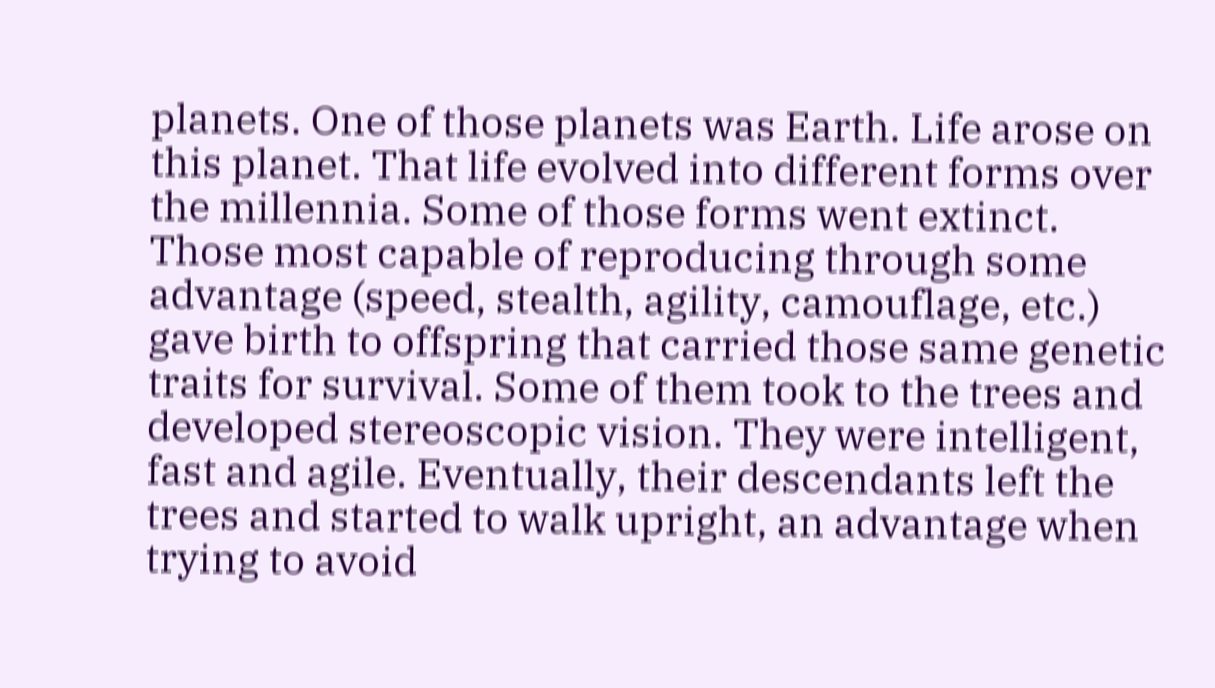planets. One of those planets was Earth. Life arose on this planet. That life evolved into different forms over the millennia. Some of those forms went extinct. Those most capable of reproducing through some advantage (speed, stealth, agility, camouflage, etc.) gave birth to offspring that carried those same genetic traits for survival. Some of them took to the trees and developed stereoscopic vision. They were intelligent, fast and agile. Eventually, their descendants left the trees and started to walk upright, an advantage when trying to avoid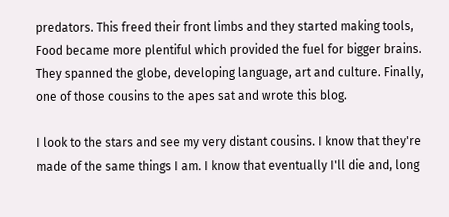predators. This freed their front limbs and they started making tools, Food became more plentiful which provided the fuel for bigger brains. They spanned the globe, developing language, art and culture. Finally, one of those cousins to the apes sat and wrote this blog.

I look to the stars and see my very distant cousins. I know that they're made of the same things I am. I know that eventually I'll die and, long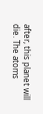after, this planet will die. The atoms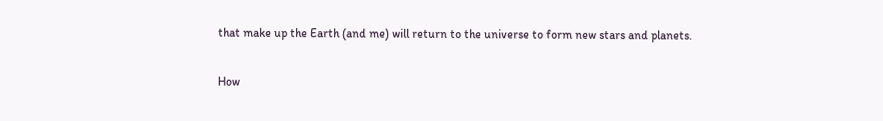that make up the Earth (and me) will return to the universe to form new stars and planets.

How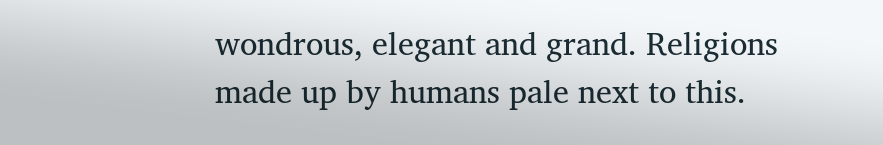wondrous, elegant and grand. Religions made up by humans pale next to this.